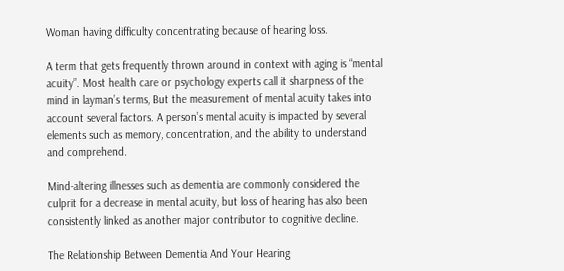Woman having difficulty concentrating because of hearing loss.

A term that gets frequently thrown around in context with aging is “mental acuity”. Most health care or psychology experts call it sharpness of the mind in layman’s terms, But the measurement of mental acuity takes into account several factors. A person’s mental acuity is impacted by several elements such as memory, concentration, and the ability to understand and comprehend.

Mind-altering illnesses such as dementia are commonly considered the culprit for a decrease in mental acuity, but loss of hearing has also been consistently linked as another major contributor to cognitive decline.

The Relationship Between Dementia And Your Hearing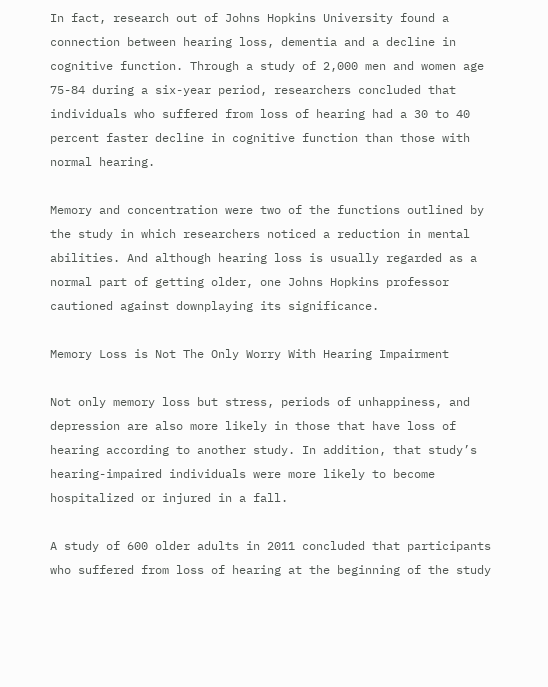In fact, research out of Johns Hopkins University found a connection between hearing loss, dementia and a decline in cognitive function. Through a study of 2,000 men and women age 75-84 during a six-year period, researchers concluded that individuals who suffered from loss of hearing had a 30 to 40 percent faster decline in cognitive function than those with normal hearing.

Memory and concentration were two of the functions outlined by the study in which researchers noticed a reduction in mental abilities. And although hearing loss is usually regarded as a normal part of getting older, one Johns Hopkins professor cautioned against downplaying its significance.

Memory Loss is Not The Only Worry With Hearing Impairment

Not only memory loss but stress, periods of unhappiness, and depression are also more likely in those that have loss of hearing according to another study. In addition, that study’s hearing-impaired individuals were more likely to become hospitalized or injured in a fall.

A study of 600 older adults in 2011 concluded that participants who suffered from loss of hearing at the beginning of the study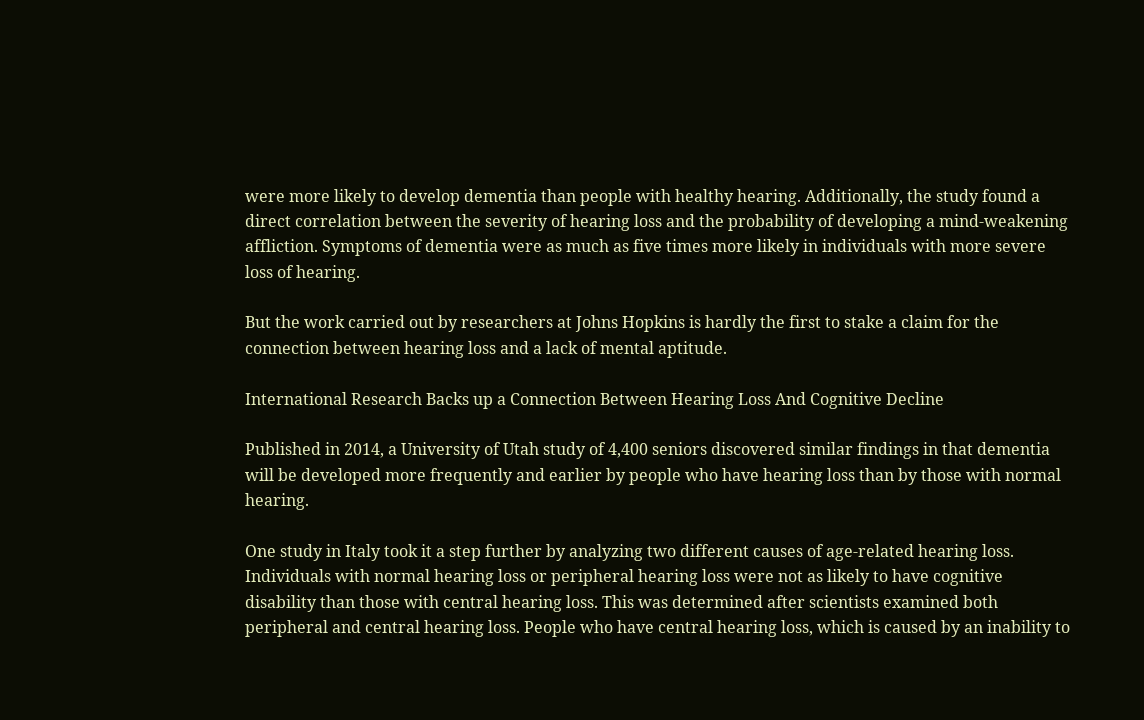were more likely to develop dementia than people with healthy hearing. Additionally, the study found a direct correlation between the severity of hearing loss and the probability of developing a mind-weakening affliction. Symptoms of dementia were as much as five times more likely in individuals with more severe loss of hearing.

But the work carried out by researchers at Johns Hopkins is hardly the first to stake a claim for the connection between hearing loss and a lack of mental aptitude.

International Research Backs up a Connection Between Hearing Loss And Cognitive Decline

Published in 2014, a University of Utah study of 4,400 seniors discovered similar findings in that dementia will be developed more frequently and earlier by people who have hearing loss than by those with normal hearing.

One study in Italy took it a step further by analyzing two different causes of age-related hearing loss. Individuals with normal hearing loss or peripheral hearing loss were not as likely to have cognitive disability than those with central hearing loss. This was determined after scientists examined both peripheral and central hearing loss. People who have central hearing loss, which is caused by an inability to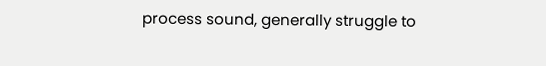process sound, generally struggle to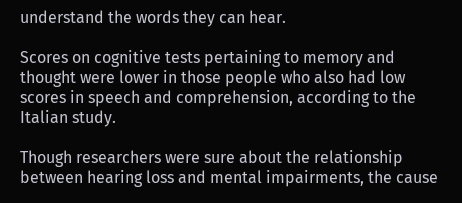understand the words they can hear.

Scores on cognitive tests pertaining to memory and thought were lower in those people who also had low scores in speech and comprehension, according to the Italian study.

Though researchers were sure about the relationship between hearing loss and mental impairments, the cause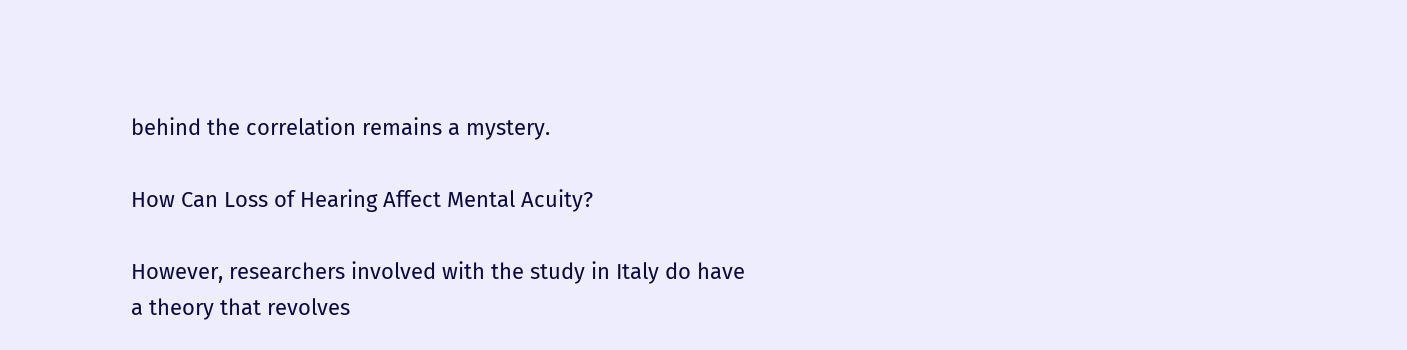behind the correlation remains a mystery.

How Can Loss of Hearing Affect Mental Acuity?

However, researchers involved with the study in Italy do have a theory that revolves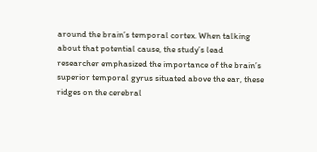around the brain’s temporal cortex. When talking about that potential cause, the study’s lead researcher emphasized the importance of the brain’s superior temporal gyrus situated above the ear, these ridges on the cerebral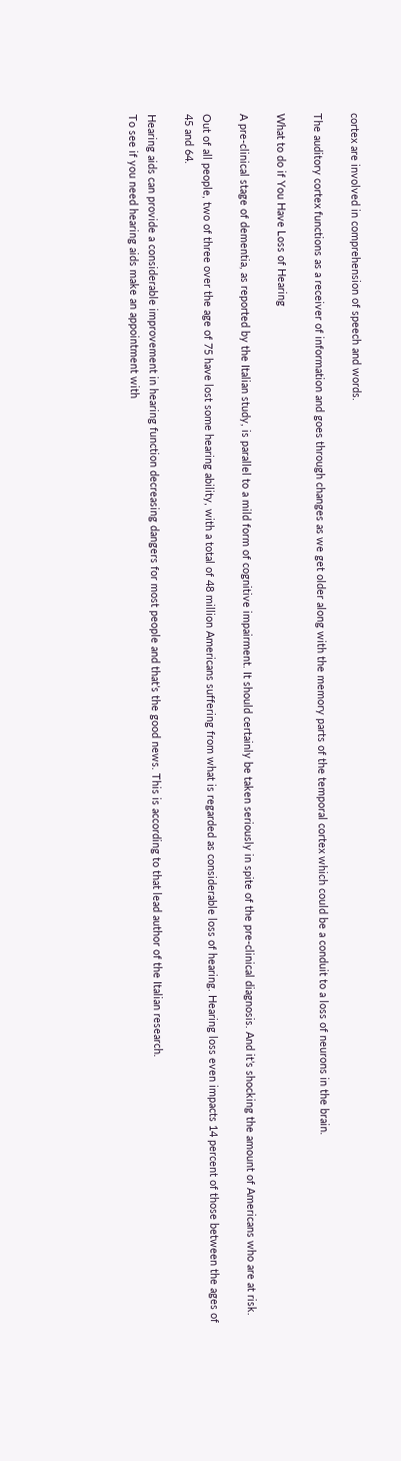cortex are involved in comprehension of speech and words.

The auditory cortex functions as a receiver of information and goes through changes as we get older along with the memory parts of the temporal cortex which could be a conduit to a loss of neurons in the brain.

What to do if You Have Loss of Hearing

A pre-clinical stage of dementia, as reported by the Italian study, is parallel to a mild form of cognitive impairment. It should certainly be taken seriously in spite of the pre-clinical diagnosis. And it’s shocking the amount of Americans who are at risk.

Out of all people, two of three over the age of 75 have lost some hearing ability, with a total of 48 million Americans suffering from what is regarded as considerable loss of hearing. Hearing loss even impacts 14 percent of those between the ages of 45 and 64.

Hearing aids can provide a considerable improvement in hearing function decreasing dangers for most people and that’s the good news. This is according to that lead author of the Italian research.
To see if you need hearing aids make an appointment with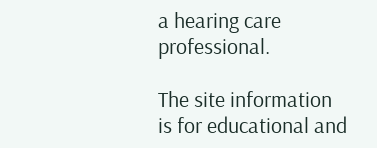a hearing care professional.

The site information is for educational and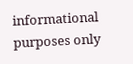informational purposes only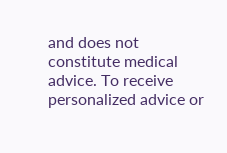and does not constitute medical advice. To receive personalized advice or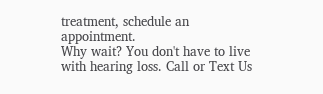treatment, schedule an appointment.
Why wait? You don't have to live with hearing loss. Call or Text Us